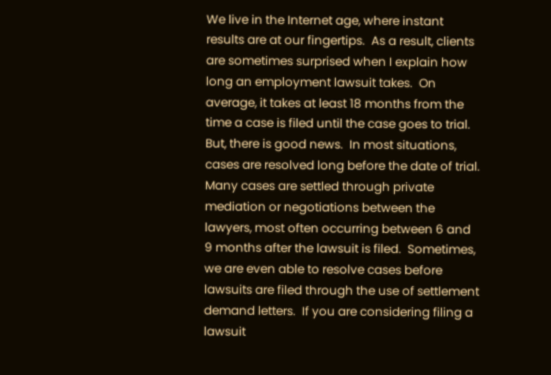We live in the Internet age, where instant results are at our fingertips.  As a result, clients are sometimes surprised when I explain how long an employment lawsuit takes.  On average, it takes at least 18 months from the time a case is filed until the case goes to trial.  But, there is good news.  In most situations, cases are resolved long before the date of trial.  Many cases are settled through private mediation or negotiations between the lawyers, most often occurring between 6 and 9 months after the lawsuit is filed.  Sometimes, we are even able to resolve cases before lawsuits are filed through the use of settlement demand letters.  If you are considering filing a lawsuit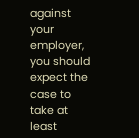against your employer, you should expect the case to take at least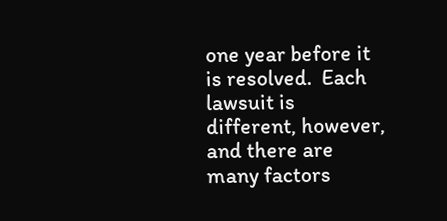one year before it is resolved.  Each lawsuit is different, however, and there are many factors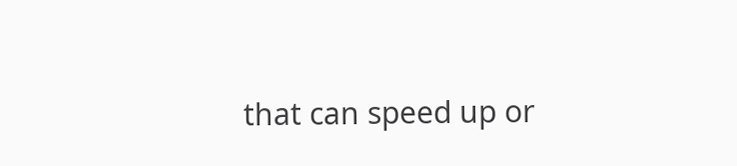that can speed up or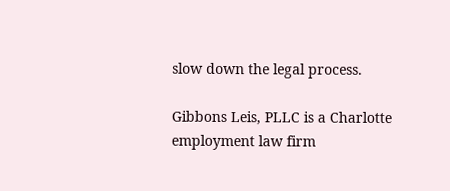slow down the legal process.

Gibbons Leis, PLLC is a Charlotte employment law firm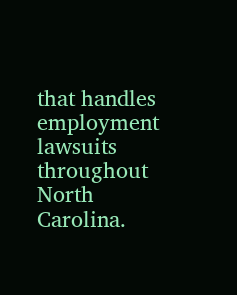that handles employment lawsuits throughout North Carolina.